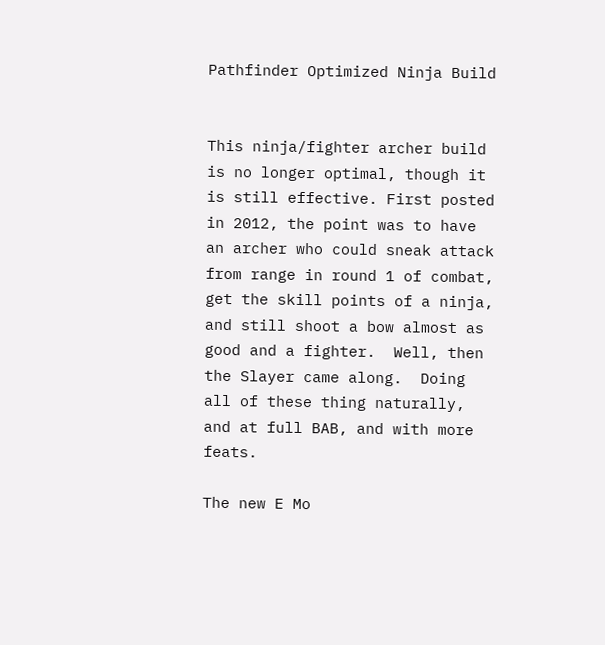Pathfinder Optimized Ninja Build


This ninja/fighter archer build is no longer optimal, though it is still effective. First posted in 2012, the point was to have an archer who could sneak attack from range in round 1 of combat, get the skill points of a ninja, and still shoot a bow almost as good and a fighter.  Well, then the Slayer came along.  Doing all of these thing naturally, and at full BAB, and with more feats.

The new E Mo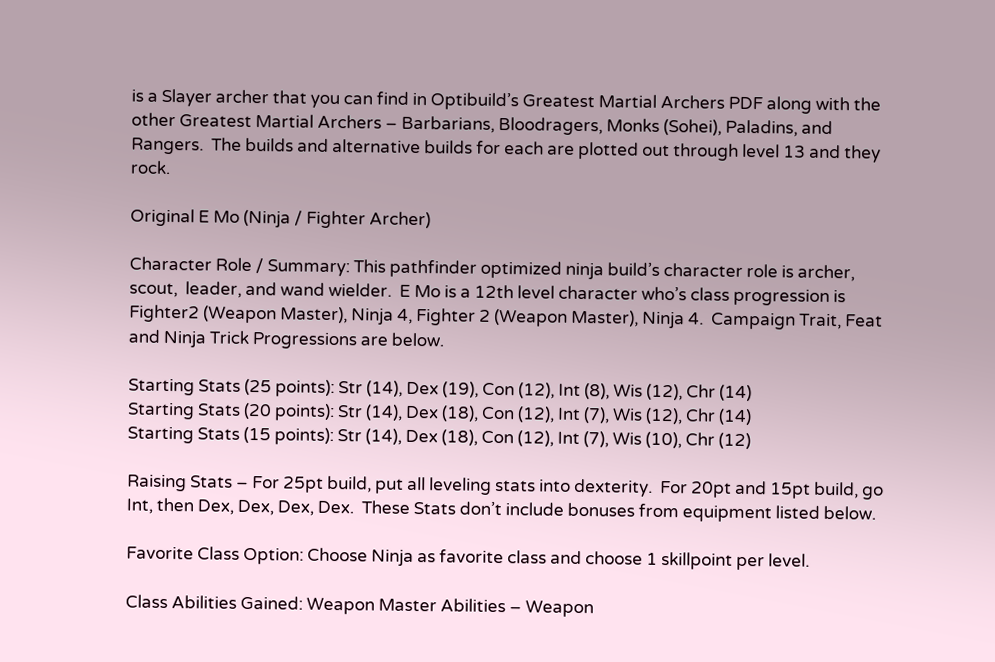is a Slayer archer that you can find in Optibuild’s Greatest Martial Archers PDF along with the other Greatest Martial Archers – Barbarians, Bloodragers, Monks (Sohei), Paladins, and Rangers.  The builds and alternative builds for each are plotted out through level 13 and they rock.

Original E Mo (Ninja / Fighter Archer)

Character Role / Summary: This pathfinder optimized ninja build’s character role is archer, scout,  leader, and wand wielder.  E Mo is a 12th level character who’s class progression is Fighter2 (Weapon Master), Ninja 4, Fighter 2 (Weapon Master), Ninja 4.  Campaign Trait, Feat and Ninja Trick Progressions are below.

Starting Stats (25 points): Str (14), Dex (19), Con (12), Int (8), Wis (12), Chr (14)
Starting Stats (20 points): Str (14), Dex (18), Con (12), Int (7), Wis (12), Chr (14)
Starting Stats (15 points): Str (14), Dex (18), Con (12), Int (7), Wis (10), Chr (12)

Raising Stats – For 25pt build, put all leveling stats into dexterity.  For 20pt and 15pt build, go Int, then Dex, Dex, Dex, Dex.  These Stats don’t include bonuses from equipment listed below.

Favorite Class Option: Choose Ninja as favorite class and choose 1 skillpoint per level.

Class Abilities Gained: Weapon Master Abilities – Weapon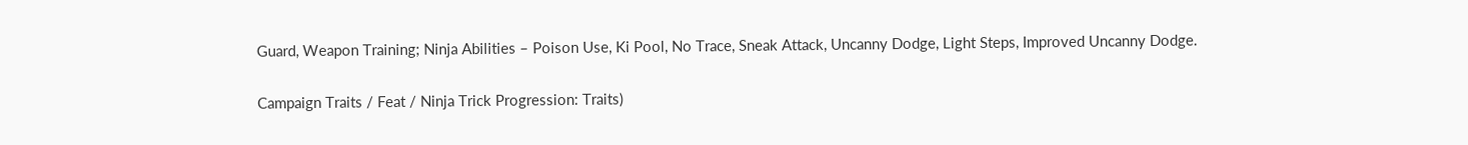Guard, Weapon Training; Ninja Abilities – Poison Use, Ki Pool, No Trace, Sneak Attack, Uncanny Dodge, Light Steps, Improved Uncanny Dodge.

Campaign Traits / Feat / Ninja Trick Progression: Traits)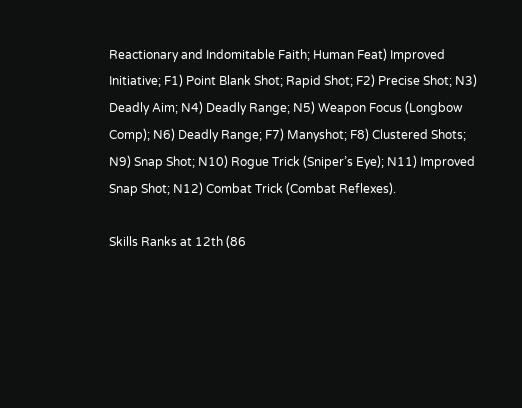Reactionary and Indomitable Faith; Human Feat) Improved Initiative; F1) Point Blank Shot; Rapid Shot; F2) Precise Shot; N3) Deadly Aim; N4) Deadly Range; N5) Weapon Focus (Longbow Comp); N6) Deadly Range; F7) Manyshot; F8) Clustered Shots; N9) Snap Shot; N10) Rogue Trick (Sniper’s Eye); N11) Improved Snap Shot; N12) Combat Trick (Combat Reflexes).

Skills Ranks at 12th (86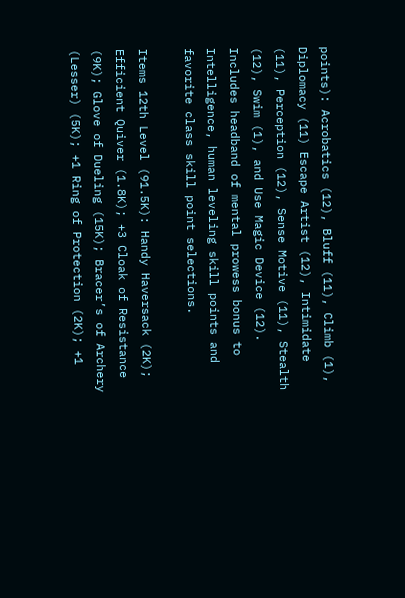points): Acrobatics (12), Bluff (11), Climb (1), Diplomacy (11) Escape Artist (12), Intimidate (11), Perception (12), Sense Motive (11), Stealth (12), Swim (1), and Use Magic Device (12). Includes headband of mental prowess bonus to Intelligence, human leveling skill points and favorite class skill point selections.

Items 12th Level (91.5K): Handy Haversack (2K); Efficient Quiver (1.8K); +3 Cloak of Resistance (9K); Glove of Dueling (15K); Bracer’s of Archery (Lesser) (5K); +1 Ring of Protection (2K); +1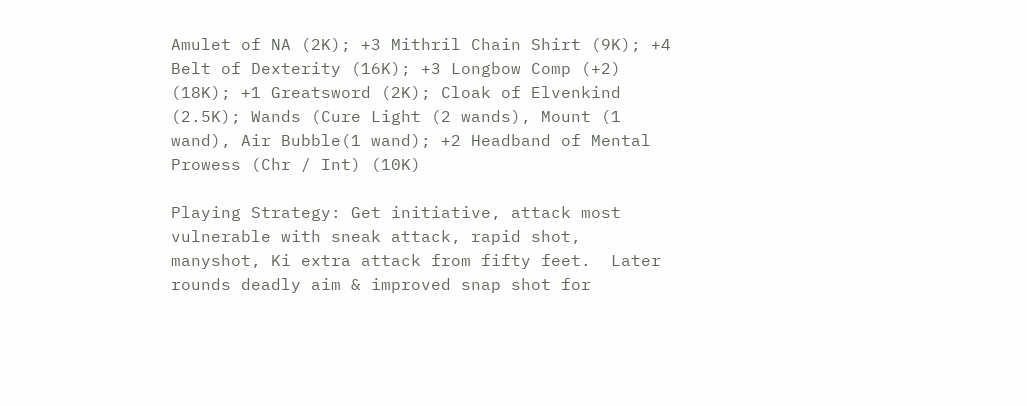Amulet of NA (2K); +3 Mithril Chain Shirt (9K); +4 Belt of Dexterity (16K); +3 Longbow Comp (+2) (18K); +1 Greatsword (2K); Cloak of Elvenkind (2.5K); Wands (Cure Light (2 wands), Mount (1 wand), Air Bubble(1 wand); +2 Headband of Mental Prowess (Chr / Int) (10K)

Playing Strategy: Get initiative, attack most vulnerable with sneak attack, rapid shot, manyshot, Ki extra attack from fifty feet.  Later rounds deadly aim & improved snap shot for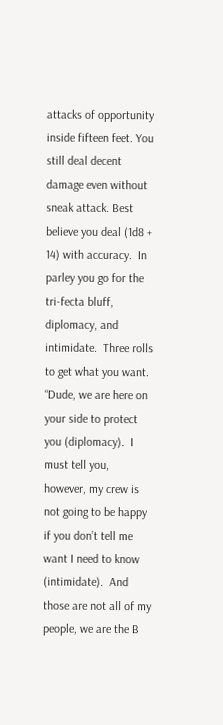attacks of opportunity inside fifteen feet. You still deal decent damage even without sneak attack. Best believe you deal (1d8 + 14) with accuracy.  In parley you go for the tri-fecta bluff, diplomacy, and intimidate.  Three rolls to get what you want. “Dude, we are here on your side to protect you (diplomacy).  I must tell you, however, my crew is not going to be happy if you don’t tell me want I need to know (intimidate).  And those are not all of my people, we are the B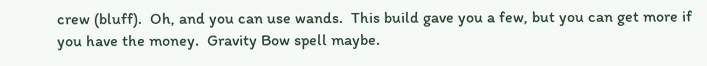crew (bluff).  Oh, and you can use wands.  This build gave you a few, but you can get more if you have the money.  Gravity Bow spell maybe.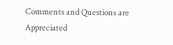Comments and Questions are Appreciated